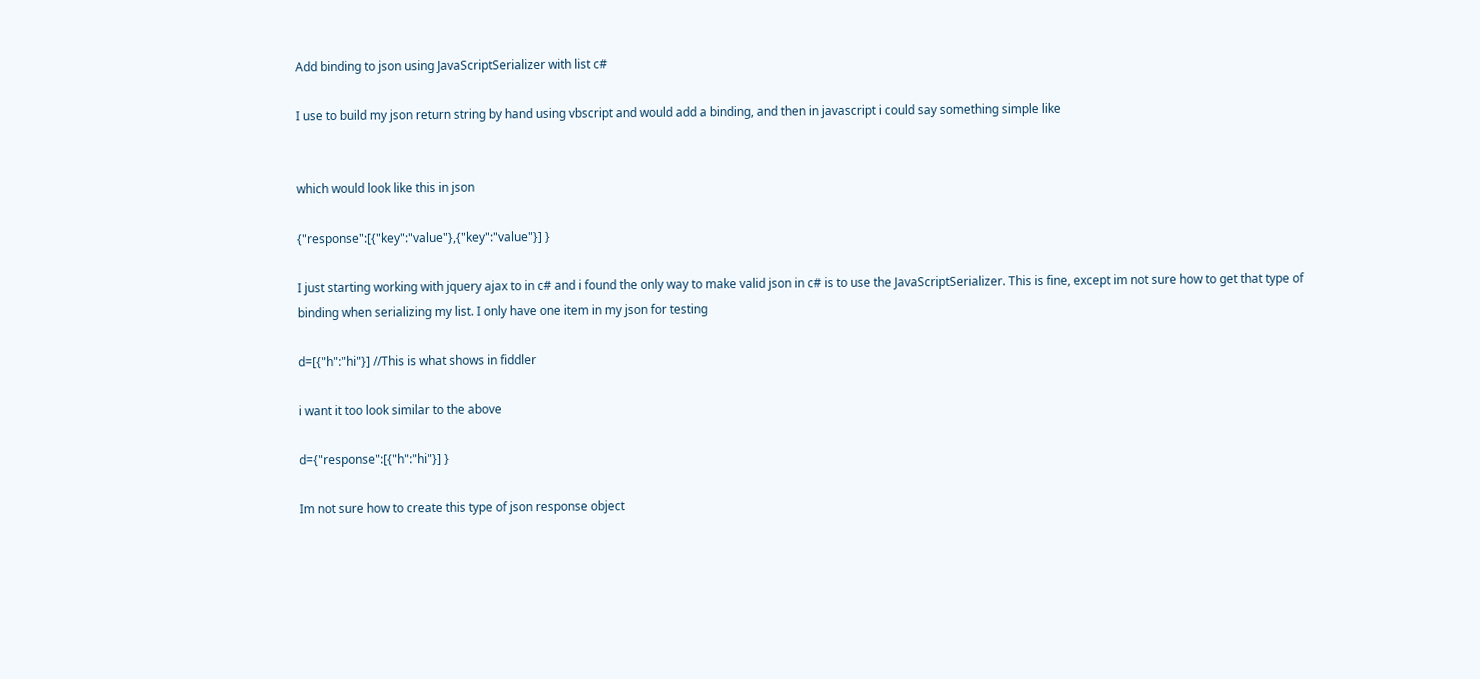Add binding to json using JavaScriptSerializer with list c#

I use to build my json return string by hand using vbscript and would add a binding, and then in javascript i could say something simple like


which would look like this in json

{"response":[{"key":"value"},{"key":"value"}] }

I just starting working with jquery ajax to in c# and i found the only way to make valid json in c# is to use the JavaScriptSerializer. This is fine, except im not sure how to get that type of binding when serializing my list. I only have one item in my json for testing

d=[{"h":"hi"}] //This is what shows in fiddler

i want it too look similar to the above

d={"response":[{"h":"hi"}] }

Im not sure how to create this type of json response object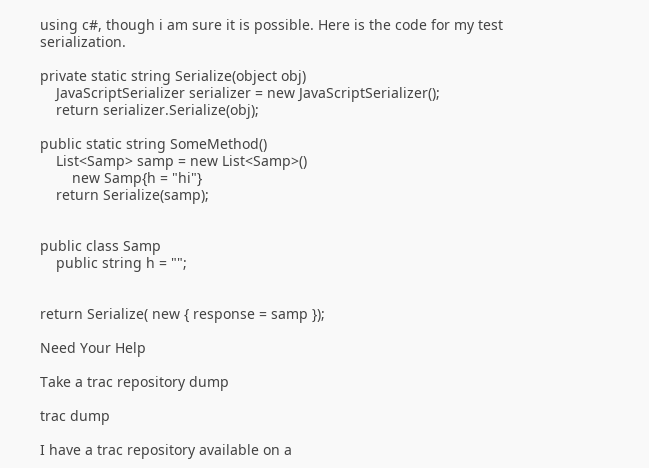using c#, though i am sure it is possible. Here is the code for my test serialization.

private static string Serialize(object obj)
    JavaScriptSerializer serializer = new JavaScriptSerializer();
    return serializer.Serialize(obj);

public static string SomeMethod()
    List<Samp> samp = new List<Samp>()
        new Samp{h = "hi"}
    return Serialize(samp);


public class Samp
    public string h = "";


return Serialize( new { response = samp });

Need Your Help

Take a trac repository dump

trac dump

I have a trac repository available on a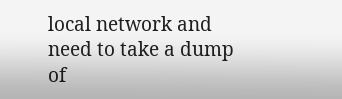local network and need to take a dump of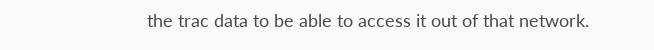the trac data to be able to access it out of that network.